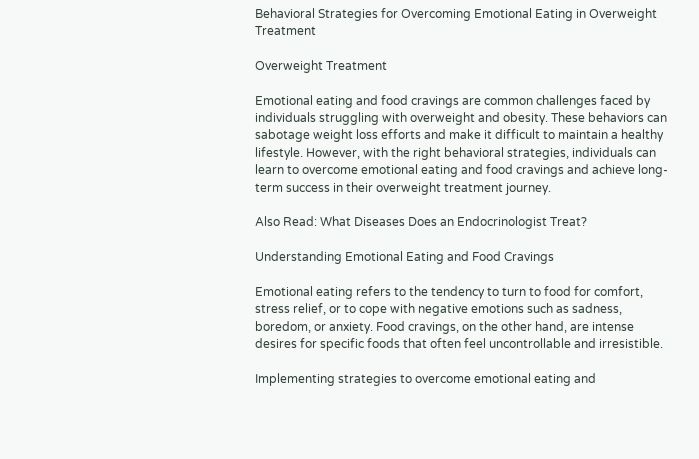Behavioral Strategies for Overcoming Emotional Eating in Overweight Treatment

Overweight Treatment

Emotional eating and food cravings are common challenges faced by individuals struggling with overweight and obesity. These behaviors can sabotage weight loss efforts and make it difficult to maintain a healthy lifestyle. However, with the right behavioral strategies, individuals can learn to overcome emotional eating and food cravings and achieve long-term success in their overweight treatment journey.

Also Read: What Diseases Does an Endocrinologist Treat?

Understanding Emotional Eating and Food Cravings

Emotional eating refers to the tendency to turn to food for comfort, stress relief, or to cope with negative emotions such as sadness, boredom, or anxiety. Food cravings, on the other hand, are intense desires for specific foods that often feel uncontrollable and irresistible.

Implementing strategies to overcome emotional eating and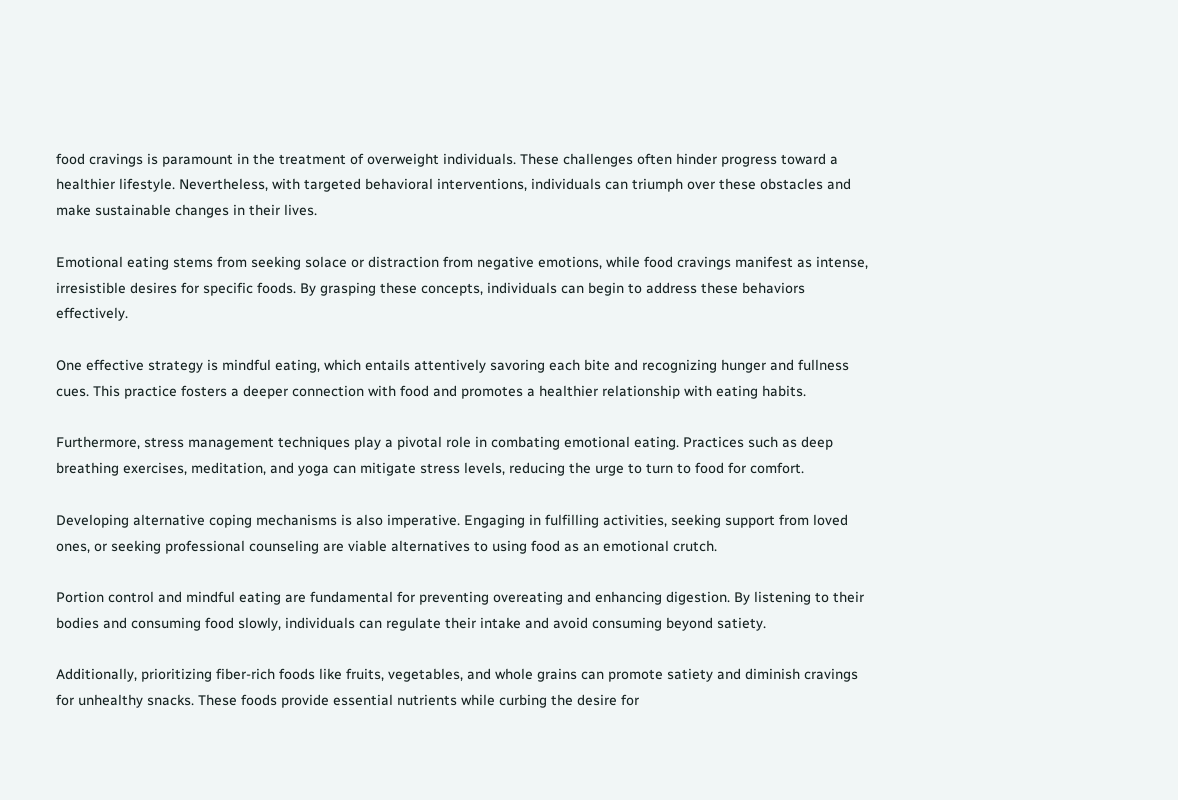food cravings is paramount in the treatment of overweight individuals. These challenges often hinder progress toward a healthier lifestyle. Nevertheless, with targeted behavioral interventions, individuals can triumph over these obstacles and make sustainable changes in their lives.

Emotional eating stems from seeking solace or distraction from negative emotions, while food cravings manifest as intense, irresistible desires for specific foods. By grasping these concepts, individuals can begin to address these behaviors effectively.

One effective strategy is mindful eating, which entails attentively savoring each bite and recognizing hunger and fullness cues. This practice fosters a deeper connection with food and promotes a healthier relationship with eating habits.

Furthermore, stress management techniques play a pivotal role in combating emotional eating. Practices such as deep breathing exercises, meditation, and yoga can mitigate stress levels, reducing the urge to turn to food for comfort.

Developing alternative coping mechanisms is also imperative. Engaging in fulfilling activities, seeking support from loved ones, or seeking professional counseling are viable alternatives to using food as an emotional crutch.

Portion control and mindful eating are fundamental for preventing overeating and enhancing digestion. By listening to their bodies and consuming food slowly, individuals can regulate their intake and avoid consuming beyond satiety.

Additionally, prioritizing fiber-rich foods like fruits, vegetables, and whole grains can promote satiety and diminish cravings for unhealthy snacks. These foods provide essential nutrients while curbing the desire for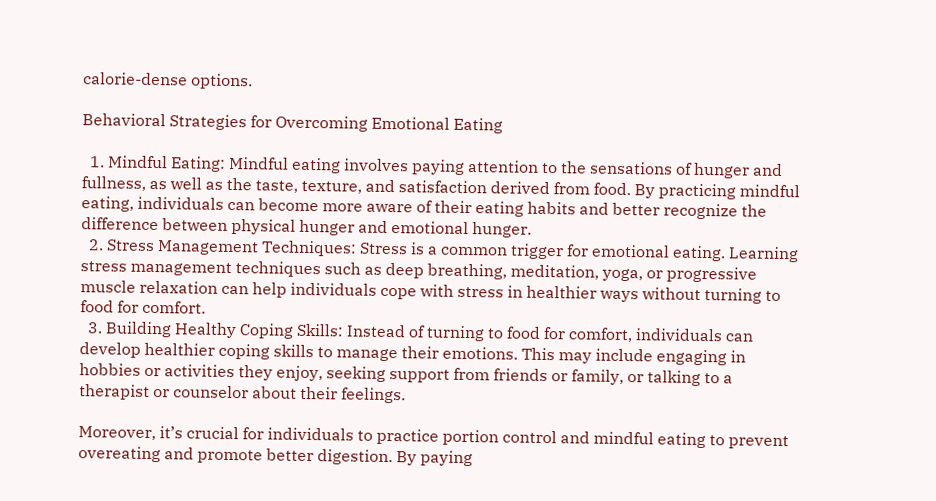calorie-dense options.

Behavioral Strategies for Overcoming Emotional Eating

  1. Mindful Eating: Mindful eating involves paying attention to the sensations of hunger and fullness, as well as the taste, texture, and satisfaction derived from food. By practicing mindful eating, individuals can become more aware of their eating habits and better recognize the difference between physical hunger and emotional hunger.
  2. Stress Management Techniques: Stress is a common trigger for emotional eating. Learning stress management techniques such as deep breathing, meditation, yoga, or progressive muscle relaxation can help individuals cope with stress in healthier ways without turning to food for comfort.
  3. Building Healthy Coping Skills: Instead of turning to food for comfort, individuals can develop healthier coping skills to manage their emotions. This may include engaging in hobbies or activities they enjoy, seeking support from friends or family, or talking to a therapist or counselor about their feelings.

Moreover, it’s crucial for individuals to practice portion control and mindful eating to prevent overeating and promote better digestion. By paying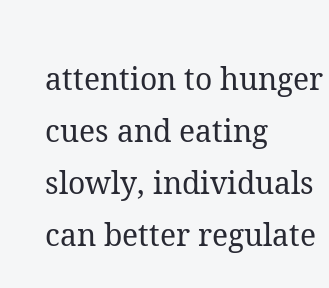attention to hunger cues and eating slowly, individuals can better regulate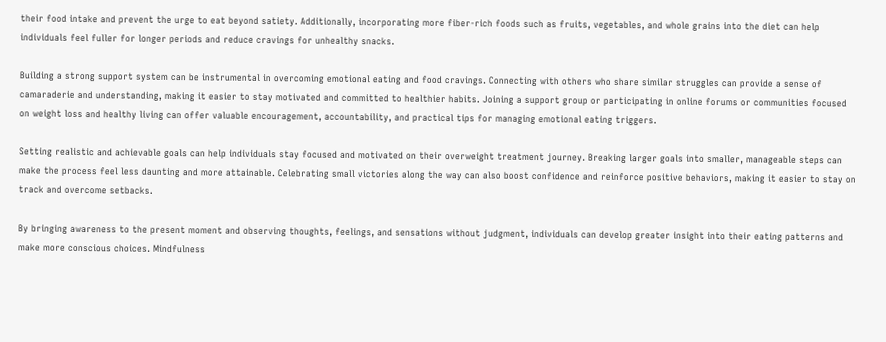their food intake and prevent the urge to eat beyond satiety. Additionally, incorporating more fiber-rich foods such as fruits, vegetables, and whole grains into the diet can help individuals feel fuller for longer periods and reduce cravings for unhealthy snacks.

Building a strong support system can be instrumental in overcoming emotional eating and food cravings. Connecting with others who share similar struggles can provide a sense of camaraderie and understanding, making it easier to stay motivated and committed to healthier habits. Joining a support group or participating in online forums or communities focused on weight loss and healthy living can offer valuable encouragement, accountability, and practical tips for managing emotional eating triggers.

Setting realistic and achievable goals can help individuals stay focused and motivated on their overweight treatment journey. Breaking larger goals into smaller, manageable steps can make the process feel less daunting and more attainable. Celebrating small victories along the way can also boost confidence and reinforce positive behaviors, making it easier to stay on track and overcome setbacks.

By bringing awareness to the present moment and observing thoughts, feelings, and sensations without judgment, individuals can develop greater insight into their eating patterns and make more conscious choices. Mindfulness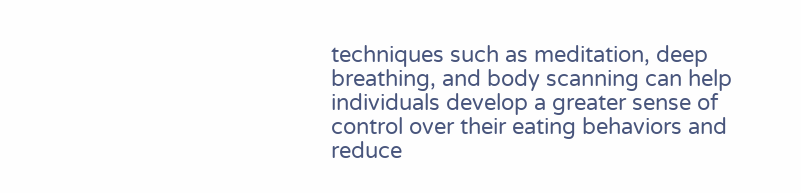techniques such as meditation, deep breathing, and body scanning can help individuals develop a greater sense of control over their eating behaviors and reduce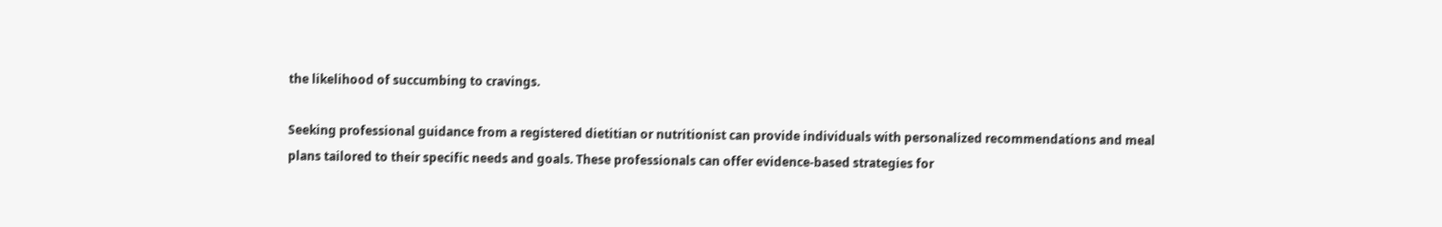the likelihood of succumbing to cravings.

Seeking professional guidance from a registered dietitian or nutritionist can provide individuals with personalized recommendations and meal plans tailored to their specific needs and goals. These professionals can offer evidence-based strategies for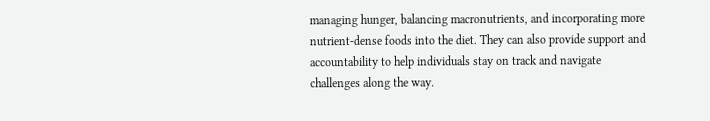managing hunger, balancing macronutrients, and incorporating more nutrient-dense foods into the diet. They can also provide support and accountability to help individuals stay on track and navigate challenges along the way.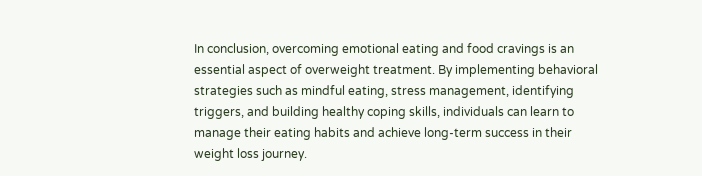In conclusion, overcoming emotional eating and food cravings is an essential aspect of overweight treatment. By implementing behavioral strategies such as mindful eating, stress management, identifying triggers, and building healthy coping skills, individuals can learn to manage their eating habits and achieve long-term success in their weight loss journey.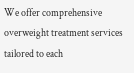We offer comprehensive overweight treatment services tailored to each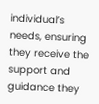individual’s needs, ensuring they receive the support and guidance they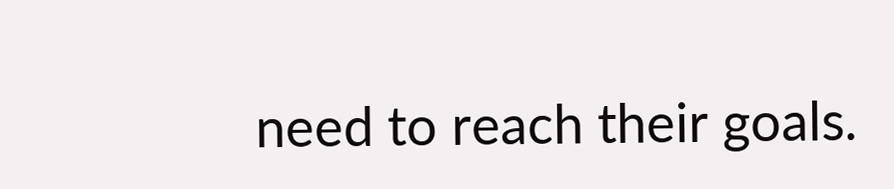need to reach their goals.